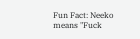Fun Fact: Neeko means "Fuck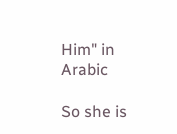Him" in Arabic

So she is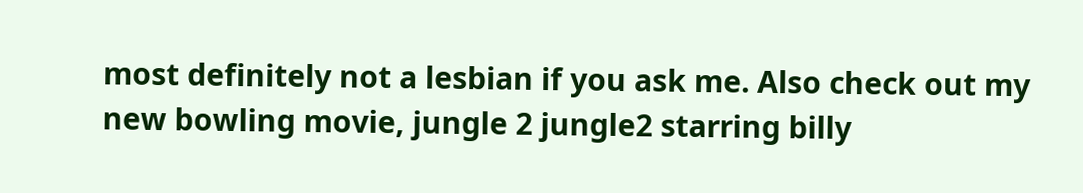most definitely not a lesbian if you ask me. Also check out my new bowling movie, jungle 2 jungle2 starring billy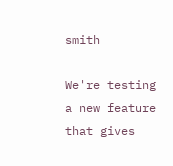smith

We're testing a new feature that gives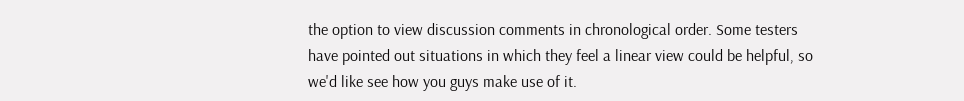the option to view discussion comments in chronological order. Some testers have pointed out situations in which they feel a linear view could be helpful, so we'd like see how you guys make use of it.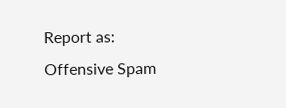Report as:
Offensive Spam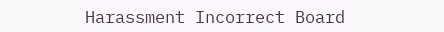Harassment Incorrect Board